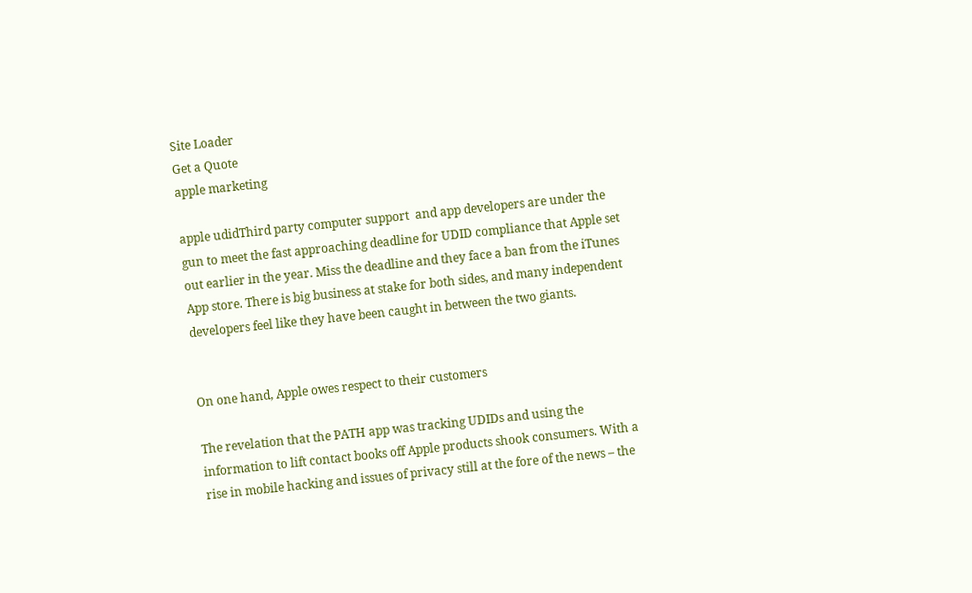Site Loader
Get a Quote
apple marketing

apple udidThird party computer support  and app developers are under the gun to meet the fast approaching deadline for UDID compliance that Apple set out earlier in the year. Miss the deadline and they face a ban from the iTunes App store. There is big business at stake for both sides, and many independent developers feel like they have been caught in between the two giants.


On one hand, Apple owes respect to their customers

The revelation that the PATH app was tracking UDIDs and using the information to lift contact books off Apple products shook consumers. With a rise in mobile hacking and issues of privacy still at the fore of the news – the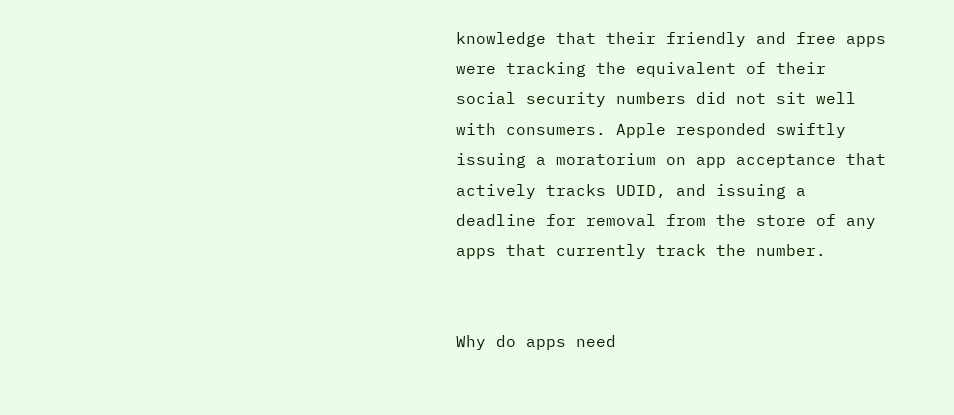knowledge that their friendly and free apps were tracking the equivalent of their social security numbers did not sit well with consumers. Apple responded swiftly issuing a moratorium on app acceptance that actively tracks UDID, and issuing a deadline for removal from the store of any apps that currently track the number.


Why do apps need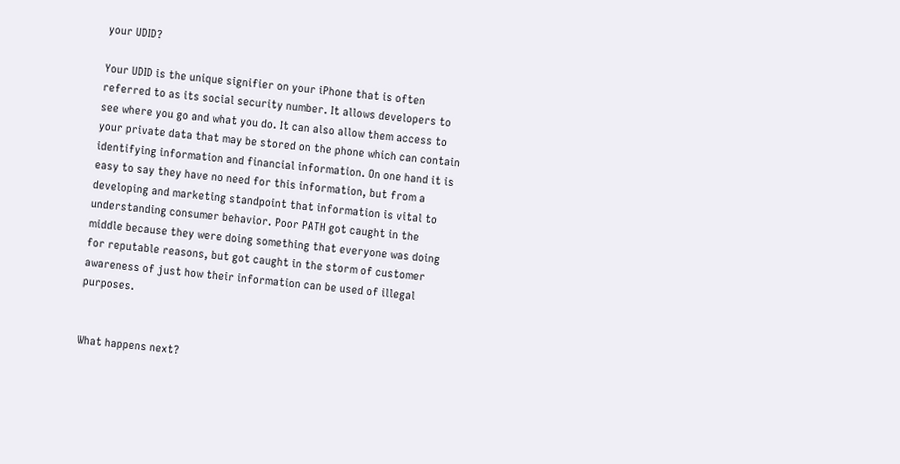your UDID?

Your UDID is the unique signifier on your iPhone that is often referred to as its social security number. It allows developers to see where you go and what you do. It can also allow them access to your private data that may be stored on the phone which can contain identifying information and financial information. On one hand it is easy to say they have no need for this information, but from a developing and marketing standpoint that information is vital to understanding consumer behavior. Poor PATH got caught in the middle because they were doing something that everyone was doing for reputable reasons, but got caught in the storm of customer awareness of just how their information can be used of illegal purposes.


What happens next?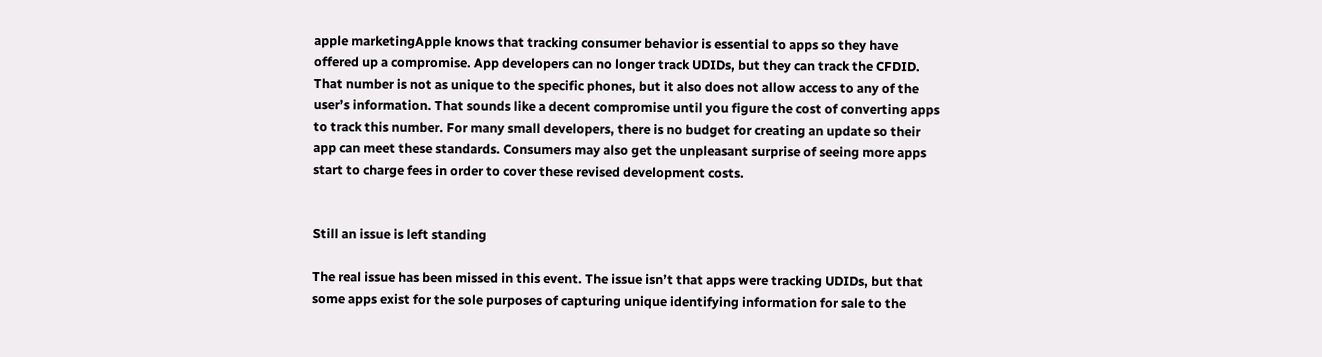apple marketingApple knows that tracking consumer behavior is essential to apps so they have offered up a compromise. App developers can no longer track UDIDs, but they can track the CFDID. That number is not as unique to the specific phones, but it also does not allow access to any of the user’s information. That sounds like a decent compromise until you figure the cost of converting apps to track this number. For many small developers, there is no budget for creating an update so their app can meet these standards. Consumers may also get the unpleasant surprise of seeing more apps start to charge fees in order to cover these revised development costs.


Still an issue is left standing

The real issue has been missed in this event. The issue isn’t that apps were tracking UDIDs, but that some apps exist for the sole purposes of capturing unique identifying information for sale to the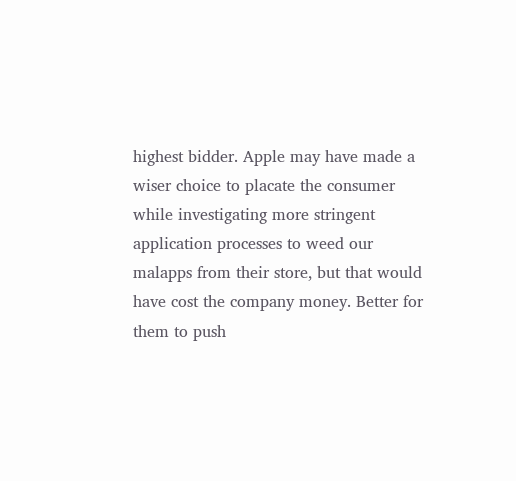highest bidder. Apple may have made a wiser choice to placate the consumer while investigating more stringent application processes to weed our malapps from their store, but that would have cost the company money. Better for them to push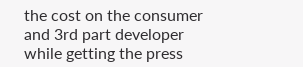the cost on the consumer and 3rd part developer while getting the press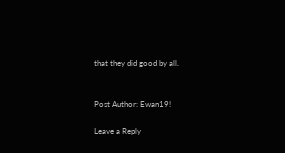that they did good by all.


Post Author: Ewan19!

Leave a Reply